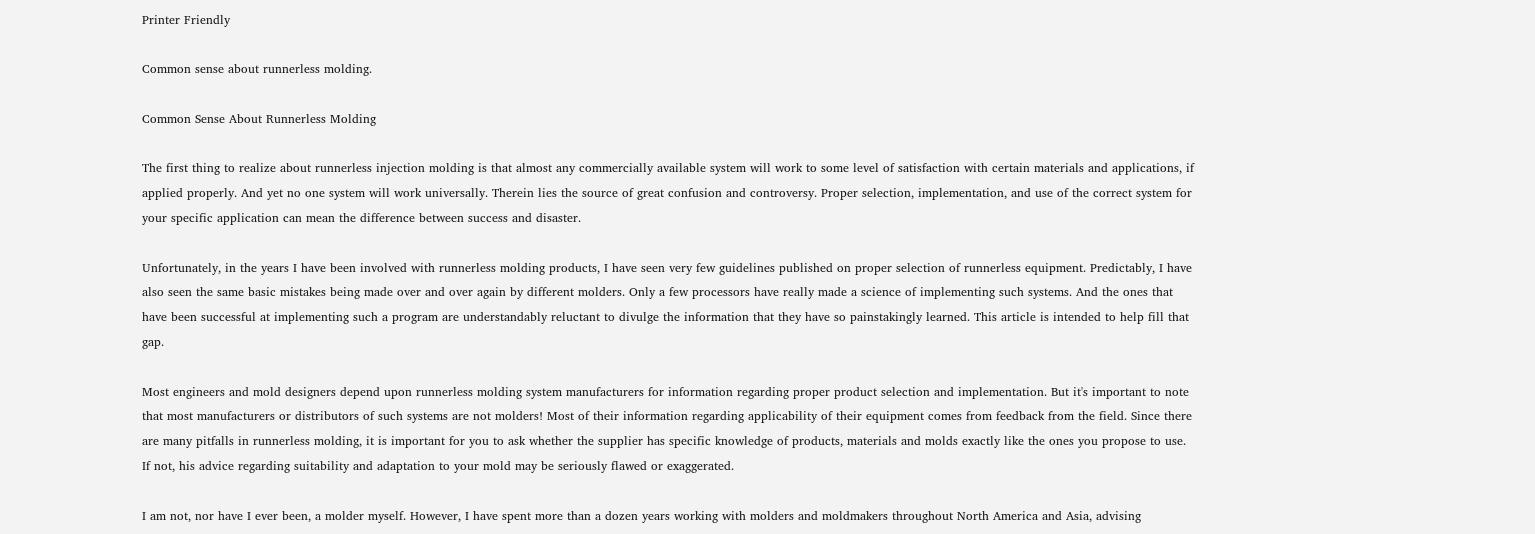Printer Friendly

Common sense about runnerless molding.

Common Sense About Runnerless Molding

The first thing to realize about runnerless injection molding is that almost any commercially available system will work to some level of satisfaction with certain materials and applications, if applied properly. And yet no one system will work universally. Therein lies the source of great confusion and controversy. Proper selection, implementation, and use of the correct system for your specific application can mean the difference between success and disaster.

Unfortunately, in the years I have been involved with runnerless molding products, I have seen very few guidelines published on proper selection of runnerless equipment. Predictably, I have also seen the same basic mistakes being made over and over again by different molders. Only a few processors have really made a science of implementing such systems. And the ones that have been successful at implementing such a program are understandably reluctant to divulge the information that they have so painstakingly learned. This article is intended to help fill that gap.

Most engineers and mold designers depend upon runnerless molding system manufacturers for information regarding proper product selection and implementation. But it's important to note that most manufacturers or distributors of such systems are not molders! Most of their information regarding applicability of their equipment comes from feedback from the field. Since there are many pitfalls in runnerless molding, it is important for you to ask whether the supplier has specific knowledge of products, materials and molds exactly like the ones you propose to use. If not, his advice regarding suitability and adaptation to your mold may be seriously flawed or exaggerated.

I am not, nor have I ever been, a molder myself. However, I have spent more than a dozen years working with molders and moldmakers throughout North America and Asia, advising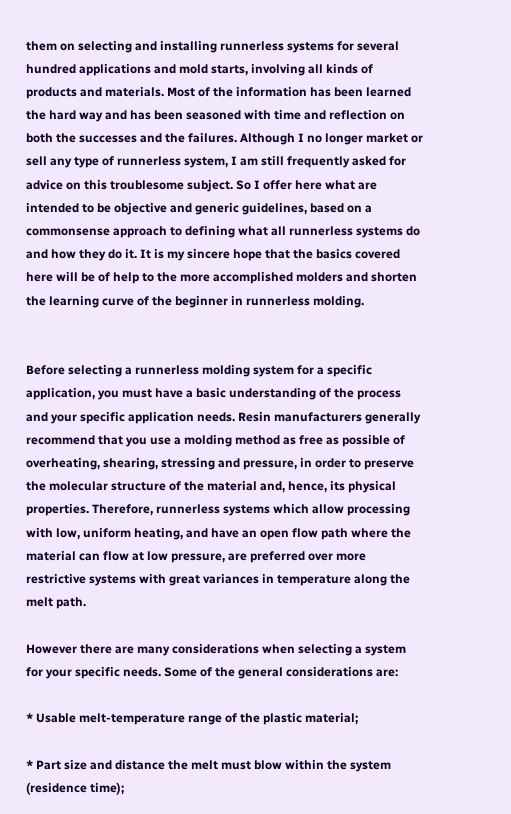them on selecting and installing runnerless systems for several hundred applications and mold starts, involving all kinds of products and materials. Most of the information has been learned the hard way and has been seasoned with time and reflection on both the successes and the failures. Although I no longer market or sell any type of runnerless system, I am still frequently asked for advice on this troublesome subject. So I offer here what are intended to be objective and generic guidelines, based on a commonsense approach to defining what all runnerless systems do and how they do it. It is my sincere hope that the basics covered here will be of help to the more accomplished molders and shorten the learning curve of the beginner in runnerless molding.


Before selecting a runnerless molding system for a specific application, you must have a basic understanding of the process and your specific application needs. Resin manufacturers generally recommend that you use a molding method as free as possible of overheating, shearing, stressing and pressure, in order to preserve the molecular structure of the material and, hence, its physical properties. Therefore, runnerless systems which allow processing with low, uniform heating, and have an open flow path where the material can flow at low pressure, are preferred over more restrictive systems with great variances in temperature along the melt path.

However there are many considerations when selecting a system for your specific needs. Some of the general considerations are:

* Usable melt-temperature range of the plastic material;

* Part size and distance the melt must blow within the system (residence time);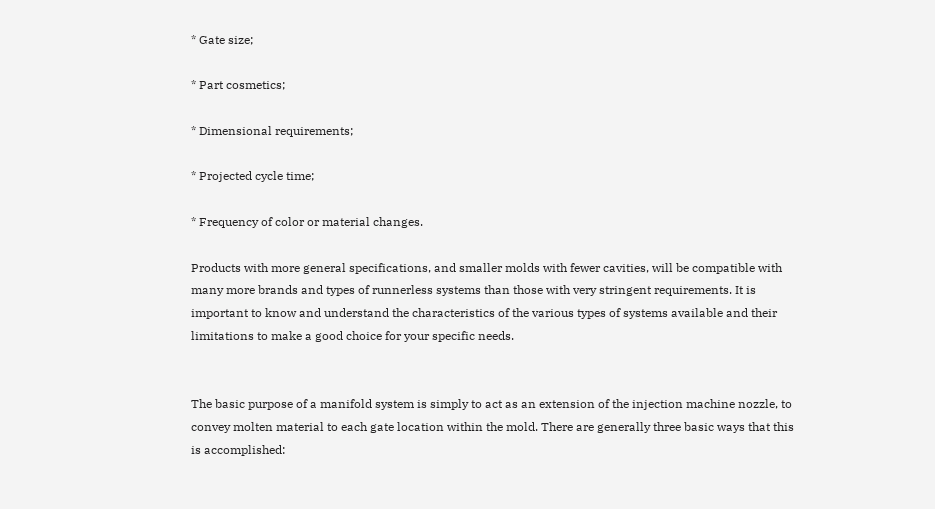* Gate size;

* Part cosmetics;

* Dimensional requirements;

* Projected cycle time;

* Frequency of color or material changes.

Products with more general specifications, and smaller molds with fewer cavities, will be compatible with many more brands and types of runnerless systems than those with very stringent requirements. It is important to know and understand the characteristics of the various types of systems available and their limitations to make a good choice for your specific needs.


The basic purpose of a manifold system is simply to act as an extension of the injection machine nozzle, to convey molten material to each gate location within the mold. There are generally three basic ways that this is accomplished: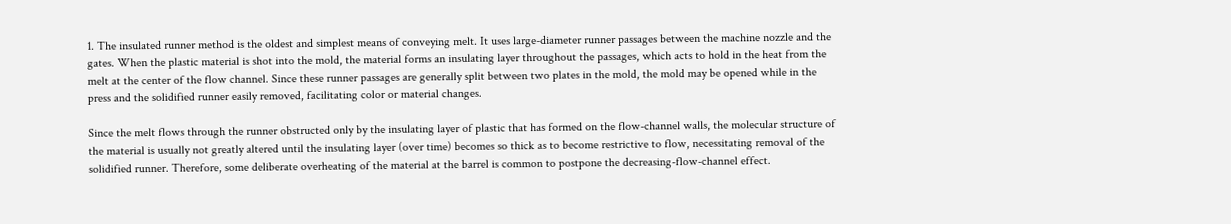1. The insulated runner method is the oldest and simplest means of conveying melt. It uses large-diameter runner passages between the machine nozzle and the gates. When the plastic material is shot into the mold, the material forms an insulating layer throughout the passages, which acts to hold in the heat from the melt at the center of the flow channel. Since these runner passages are generally split between two plates in the mold, the mold may be opened while in the press and the solidified runner easily removed, facilitating color or material changes.

Since the melt flows through the runner obstructed only by the insulating layer of plastic that has formed on the flow-channel walls, the molecular structure of the material is usually not greatly altered until the insulating layer (over time) becomes so thick as to become restrictive to flow, necessitating removal of the solidified runner. Therefore, some deliberate overheating of the material at the barrel is common to postpone the decreasing-flow-channel effect.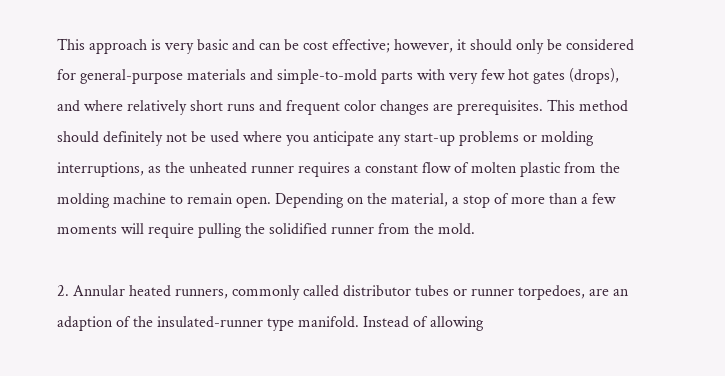This approach is very basic and can be cost effective; however, it should only be considered for general-purpose materials and simple-to-mold parts with very few hot gates (drops), and where relatively short runs and frequent color changes are prerequisites. This method should definitely not be used where you anticipate any start-up problems or molding interruptions, as the unheated runner requires a constant flow of molten plastic from the molding machine to remain open. Depending on the material, a stop of more than a few moments will require pulling the solidified runner from the mold.

2. Annular heated runners, commonly called distributor tubes or runner torpedoes, are an adaption of the insulated-runner type manifold. Instead of allowing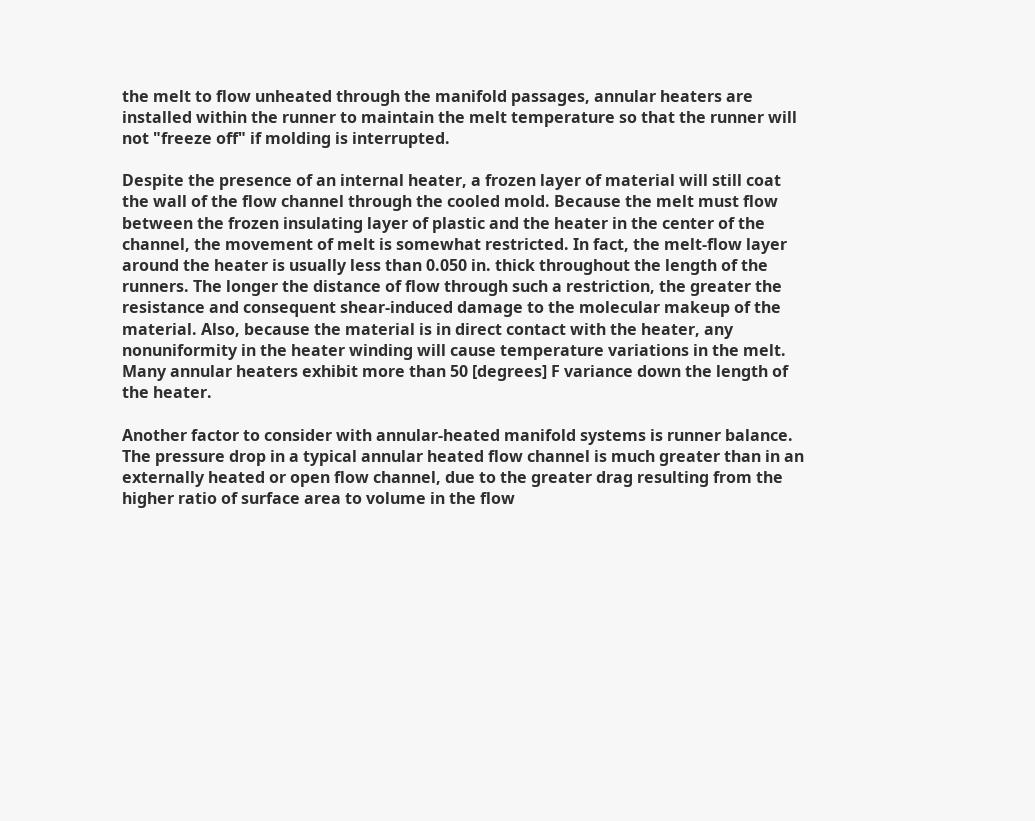the melt to flow unheated through the manifold passages, annular heaters are installed within the runner to maintain the melt temperature so that the runner will not "freeze off" if molding is interrupted.

Despite the presence of an internal heater, a frozen layer of material will still coat the wall of the flow channel through the cooled mold. Because the melt must flow between the frozen insulating layer of plastic and the heater in the center of the channel, the movement of melt is somewhat restricted. In fact, the melt-flow layer around the heater is usually less than 0.050 in. thick throughout the length of the runners. The longer the distance of flow through such a restriction, the greater the resistance and consequent shear-induced damage to the molecular makeup of the material. Also, because the material is in direct contact with the heater, any nonuniformity in the heater winding will cause temperature variations in the melt. Many annular heaters exhibit more than 50 [degrees] F variance down the length of the heater.

Another factor to consider with annular-heated manifold systems is runner balance. The pressure drop in a typical annular heated flow channel is much greater than in an externally heated or open flow channel, due to the greater drag resulting from the higher ratio of surface area to volume in the flow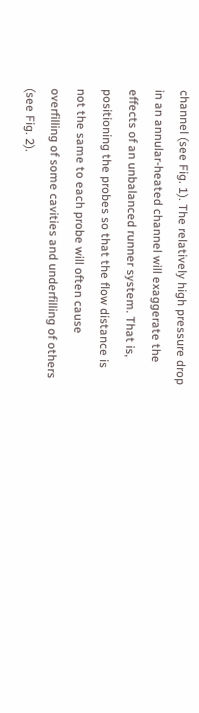channel (see Fig. 1). The relatively high pressure drop in an annular-heated channel will exaggerate the effects of an unbalanced runner system. That is, positioning the probes so that the flow distance is not the same to each probe will often cause overfilling of some cavities and underfilling of others (see Fig. 2).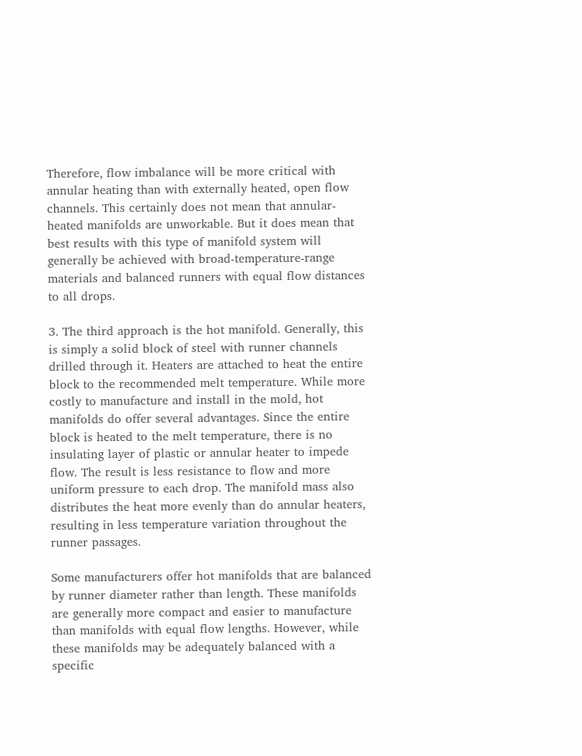Therefore, flow imbalance will be more critical with annular heating than with externally heated, open flow channels. This certainly does not mean that annular-heated manifolds are unworkable. But it does mean that best results with this type of manifold system will generally be achieved with broad-temperature-range materials and balanced runners with equal flow distances to all drops.

3. The third approach is the hot manifold. Generally, this is simply a solid block of steel with runner channels drilled through it. Heaters are attached to heat the entire block to the recommended melt temperature. While more costly to manufacture and install in the mold, hot manifolds do offer several advantages. Since the entire block is heated to the melt temperature, there is no insulating layer of plastic or annular heater to impede flow. The result is less resistance to flow and more uniform pressure to each drop. The manifold mass also distributes the heat more evenly than do annular heaters, resulting in less temperature variation throughout the runner passages.

Some manufacturers offer hot manifolds that are balanced by runner diameter rather than length. These manifolds are generally more compact and easier to manufacture than manifolds with equal flow lengths. However, while these manifolds may be adequately balanced with a specific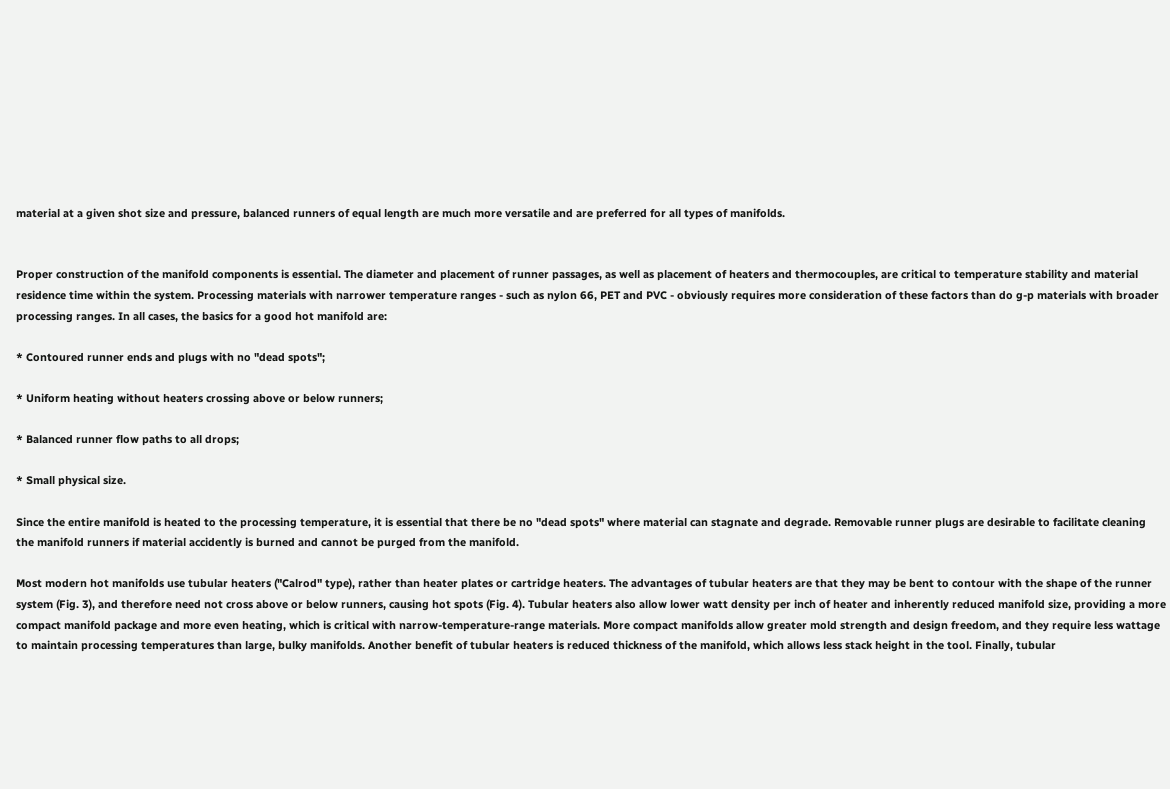material at a given shot size and pressure, balanced runners of equal length are much more versatile and are preferred for all types of manifolds.


Proper construction of the manifold components is essential. The diameter and placement of runner passages, as well as placement of heaters and thermocouples, are critical to temperature stability and material residence time within the system. Processing materials with narrower temperature ranges - such as nylon 66, PET and PVC - obviously requires more consideration of these factors than do g-p materials with broader processing ranges. In all cases, the basics for a good hot manifold are:

* Contoured runner ends and plugs with no "dead spots";

* Uniform heating without heaters crossing above or below runners;

* Balanced runner flow paths to all drops;

* Small physical size.

Since the entire manifold is heated to the processing temperature, it is essential that there be no "dead spots" where material can stagnate and degrade. Removable runner plugs are desirable to facilitate cleaning the manifold runners if material accidently is burned and cannot be purged from the manifold.

Most modern hot manifolds use tubular heaters ("Calrod" type), rather than heater plates or cartridge heaters. The advantages of tubular heaters are that they may be bent to contour with the shape of the runner system (Fig. 3), and therefore need not cross above or below runners, causing hot spots (Fig. 4). Tubular heaters also allow lower watt density per inch of heater and inherently reduced manifold size, providing a more compact manifold package and more even heating, which is critical with narrow-temperature-range materials. More compact manifolds allow greater mold strength and design freedom, and they require less wattage to maintain processing temperatures than large, bulky manifolds. Another benefit of tubular heaters is reduced thickness of the manifold, which allows less stack height in the tool. Finally, tubular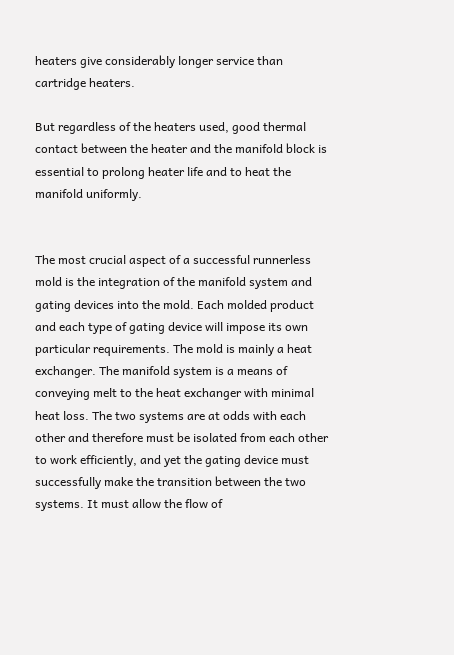heaters give considerably longer service than cartridge heaters.

But regardless of the heaters used, good thermal contact between the heater and the manifold block is essential to prolong heater life and to heat the manifold uniformly.


The most crucial aspect of a successful runnerless mold is the integration of the manifold system and gating devices into the mold. Each molded product and each type of gating device will impose its own particular requirements. The mold is mainly a heat exchanger. The manifold system is a means of conveying melt to the heat exchanger with minimal heat loss. The two systems are at odds with each other and therefore must be isolated from each other to work efficiently, and yet the gating device must successfully make the transition between the two systems. It must allow the flow of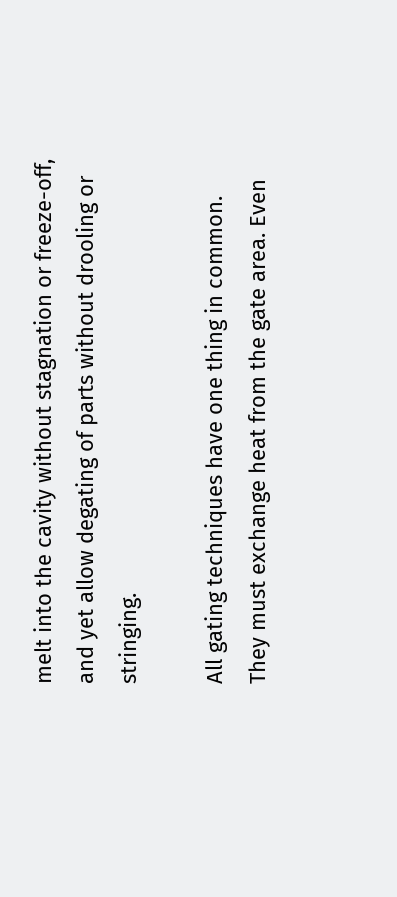melt into the cavity without stagnation or freeze-off, and yet allow degating of parts without drooling or stringing.

All gating techniques have one thing in common. They must exchange heat from the gate area. Even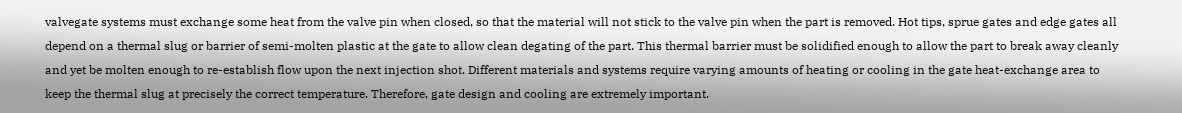valvegate systems must exchange some heat from the valve pin when closed, so that the material will not stick to the valve pin when the part is removed. Hot tips, sprue gates and edge gates all depend on a thermal slug or barrier of semi-molten plastic at the gate to allow clean degating of the part. This thermal barrier must be solidified enough to allow the part to break away cleanly and yet be molten enough to re-establish flow upon the next injection shot. Different materials and systems require varying amounts of heating or cooling in the gate heat-exchange area to keep the thermal slug at precisely the correct temperature. Therefore, gate design and cooling are extremely important.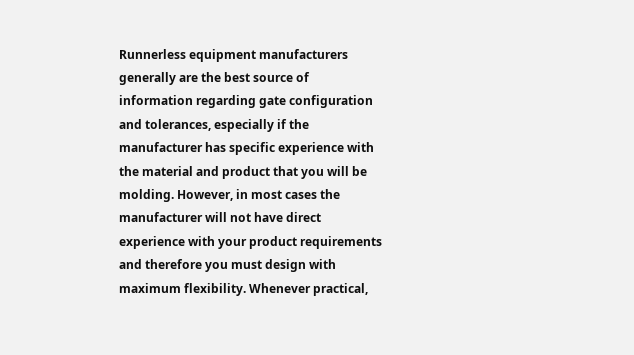Runnerless equipment manufacturers generally are the best source of information regarding gate configuration and tolerances, especially if the manufacturer has specific experience with the material and product that you will be molding. However, in most cases the manufacturer will not have direct experience with your product requirements and therefore you must design with maximum flexibility. Whenever practical,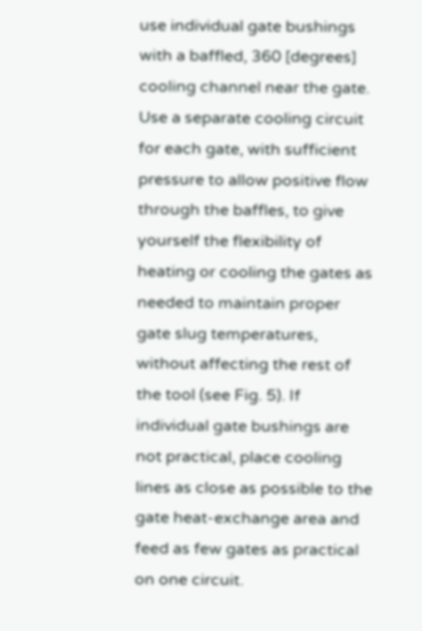use individual gate bushings with a baffled, 360 [degrees] cooling channel near the gate. Use a separate cooling circuit for each gate, with sufficient pressure to allow positive flow through the baffles, to give yourself the flexibility of heating or cooling the gates as needed to maintain proper gate slug temperatures, without affecting the rest of the tool (see Fig. 5). If individual gate bushings are not practical, place cooling lines as close as possible to the gate heat-exchange area and feed as few gates as practical on one circuit.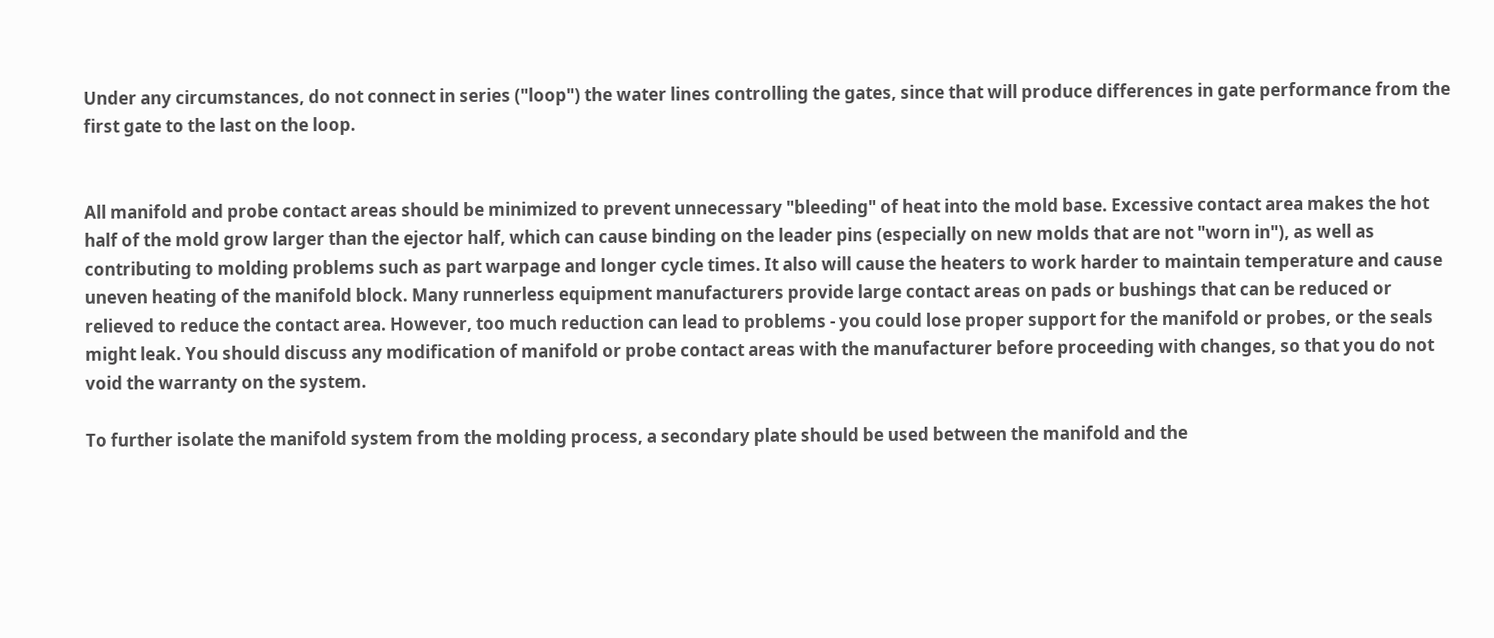Under any circumstances, do not connect in series ("loop") the water lines controlling the gates, since that will produce differences in gate performance from the first gate to the last on the loop.


All manifold and probe contact areas should be minimized to prevent unnecessary "bleeding" of heat into the mold base. Excessive contact area makes the hot half of the mold grow larger than the ejector half, which can cause binding on the leader pins (especially on new molds that are not "worn in"), as well as contributing to molding problems such as part warpage and longer cycle times. It also will cause the heaters to work harder to maintain temperature and cause uneven heating of the manifold block. Many runnerless equipment manufacturers provide large contact areas on pads or bushings that can be reduced or relieved to reduce the contact area. However, too much reduction can lead to problems - you could lose proper support for the manifold or probes, or the seals might leak. You should discuss any modification of manifold or probe contact areas with the manufacturer before proceeding with changes, so that you do not void the warranty on the system.

To further isolate the manifold system from the molding process, a secondary plate should be used between the manifold and the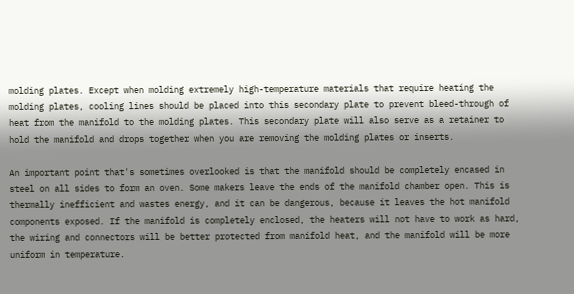molding plates. Except when molding extremely high-temperature materials that require heating the molding plates, cooling lines should be placed into this secondary plate to prevent bleed-through of heat from the manifold to the molding plates. This secondary plate will also serve as a retainer to hold the manifold and drops together when you are removing the molding plates or inserts.

An important point that's sometimes overlooked is that the manifold should be completely encased in steel on all sides to form an oven. Some makers leave the ends of the manifold chamber open. This is thermally inefficient and wastes energy, and it can be dangerous, because it leaves the hot manifold components exposed. If the manifold is completely enclosed, the heaters will not have to work as hard, the wiring and connectors will be better protected from manifold heat, and the manifold will be more uniform in temperature.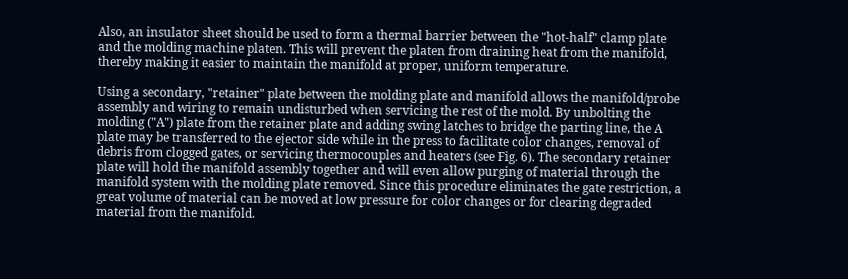Also, an insulator sheet should be used to form a thermal barrier between the "hot-half" clamp plate and the molding machine platen. This will prevent the platen from draining heat from the manifold, thereby making it easier to maintain the manifold at proper, uniform temperature.

Using a secondary, "retainer" plate between the molding plate and manifold allows the manifold/probe assembly and wiring to remain undisturbed when servicing the rest of the mold. By unbolting the molding ("A") plate from the retainer plate and adding swing latches to bridge the parting line, the A plate may be transferred to the ejector side while in the press to facilitate color changes, removal of debris from clogged gates, or servicing thermocouples and heaters (see Fig. 6). The secondary retainer plate will hold the manifold assembly together and will even allow purging of material through the manifold system with the molding plate removed. Since this procedure eliminates the gate restriction, a great volume of material can be moved at low pressure for color changes or for clearing degraded material from the manifold.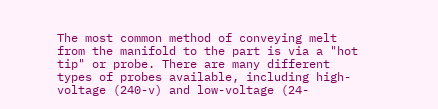The most common method of conveying melt from the manifold to the part is via a "hot tip" or probe. There are many different types of probes available, including high-voltage (240-v) and low-voltage (24-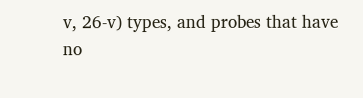v, 26-v) types, and probes that have no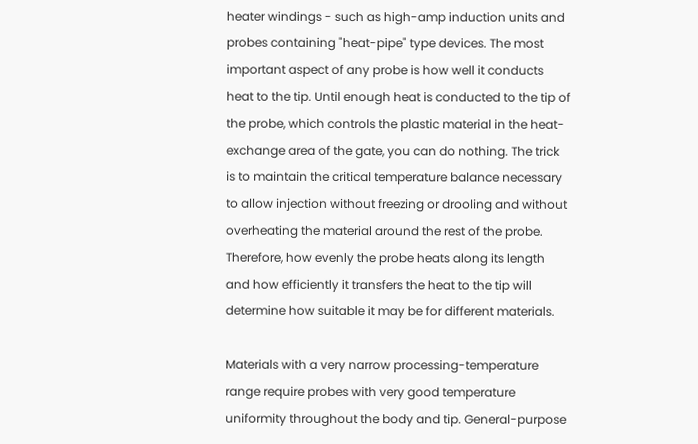heater windings - such as high-amp induction units and probes containing "heat-pipe" type devices. The most important aspect of any probe is how well it conducts heat to the tip. Until enough heat is conducted to the tip of the probe, which controls the plastic material in the heat-exchange area of the gate, you can do nothing. The trick is to maintain the critical temperature balance necessary to allow injection without freezing or drooling and without overheating the material around the rest of the probe. Therefore, how evenly the probe heats along its length and how efficiently it transfers the heat to the tip will determine how suitable it may be for different materials.

Materials with a very narrow processing-temperature range require probes with very good temperature uniformity throughout the body and tip. General-purpose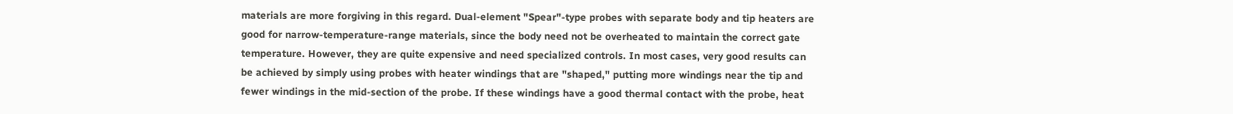materials are more forgiving in this regard. Dual-element "Spear"-type probes with separate body and tip heaters are good for narrow-temperature-range materials, since the body need not be overheated to maintain the correct gate temperature. However, they are quite expensive and need specialized controls. In most cases, very good results can be achieved by simply using probes with heater windings that are "shaped," putting more windings near the tip and fewer windings in the mid-section of the probe. If these windings have a good thermal contact with the probe, heat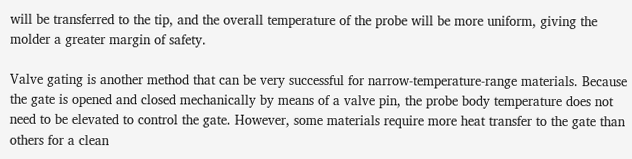will be transferred to the tip, and the overall temperature of the probe will be more uniform, giving the molder a greater margin of safety.

Valve gating is another method that can be very successful for narrow-temperature-range materials. Because the gate is opened and closed mechanically by means of a valve pin, the probe body temperature does not need to be elevated to control the gate. However, some materials require more heat transfer to the gate than others for a clean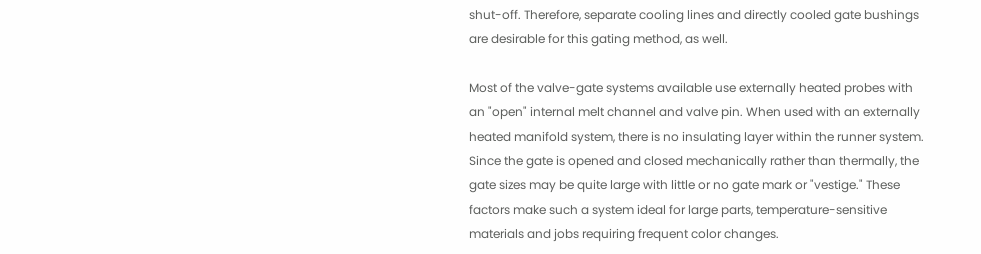shut-off. Therefore, separate cooling lines and directly cooled gate bushings are desirable for this gating method, as well.

Most of the valve-gate systems available use externally heated probes with an "open" internal melt channel and valve pin. When used with an externally heated manifold system, there is no insulating layer within the runner system. Since the gate is opened and closed mechanically rather than thermally, the gate sizes may be quite large with little or no gate mark or "vestige." These factors make such a system ideal for large parts, temperature-sensitive materials and jobs requiring frequent color changes.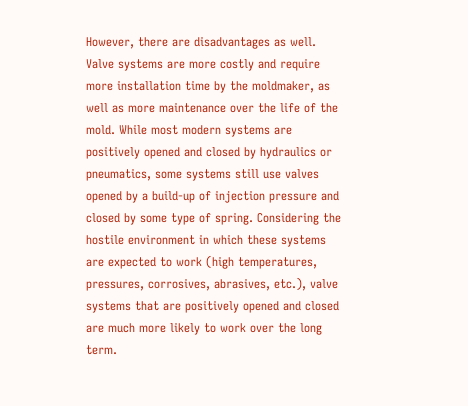However, there are disadvantages as well. Valve systems are more costly and require more installation time by the moldmaker, as well as more maintenance over the life of the mold. While most modern systems are positively opened and closed by hydraulics or pneumatics, some systems still use valves opened by a build-up of injection pressure and closed by some type of spring. Considering the hostile environment in which these systems are expected to work (high temperatures, pressures, corrosives, abrasives, etc.), valve systems that are positively opened and closed are much more likely to work over the long term.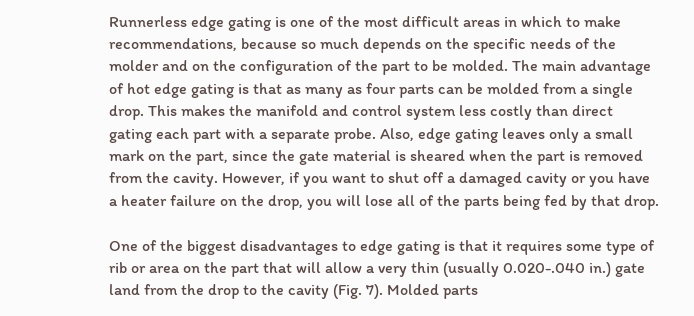Runnerless edge gating is one of the most difficult areas in which to make recommendations, because so much depends on the specific needs of the molder and on the configuration of the part to be molded. The main advantage of hot edge gating is that as many as four parts can be molded from a single drop. This makes the manifold and control system less costly than direct gating each part with a separate probe. Also, edge gating leaves only a small mark on the part, since the gate material is sheared when the part is removed from the cavity. However, if you want to shut off a damaged cavity or you have a heater failure on the drop, you will lose all of the parts being fed by that drop.

One of the biggest disadvantages to edge gating is that it requires some type of rib or area on the part that will allow a very thin (usually 0.020-.040 in.) gate land from the drop to the cavity (Fig. 7). Molded parts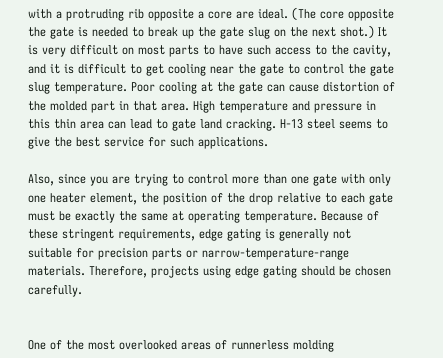with a protruding rib opposite a core are ideal. (The core opposite the gate is needed to break up the gate slug on the next shot.) It is very difficult on most parts to have such access to the cavity, and it is difficult to get cooling near the gate to control the gate slug temperature. Poor cooling at the gate can cause distortion of the molded part in that area. High temperature and pressure in this thin area can lead to gate land cracking. H-13 steel seems to give the best service for such applications.

Also, since you are trying to control more than one gate with only one heater element, the position of the drop relative to each gate must be exactly the same at operating temperature. Because of these stringent requirements, edge gating is generally not suitable for precision parts or narrow-temperature-range materials. Therefore, projects using edge gating should be chosen carefully.


One of the most overlooked areas of runnerless molding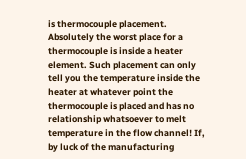is thermocouple placement. Absolutely the worst place for a thermocouple is inside a heater element. Such placement can only tell you the temperature inside the heater at whatever point the thermocouple is placed and has no relationship whatsoever to melt temperature in the flow channel! If, by luck of the manufacturing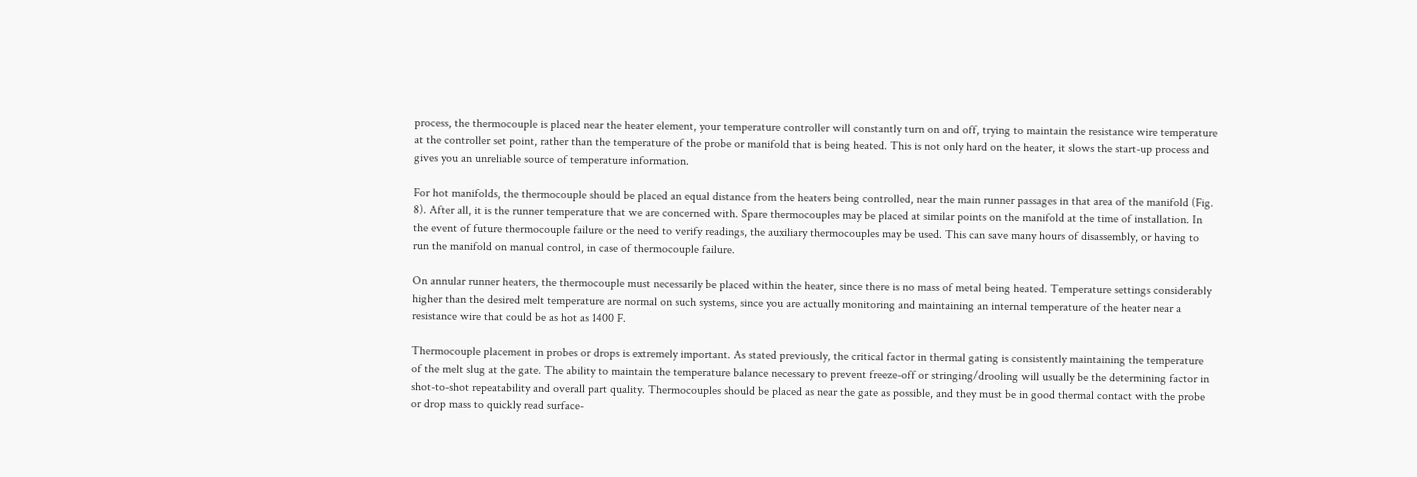process, the thermocouple is placed near the heater element, your temperature controller will constantly turn on and off, trying to maintain the resistance wire temperature at the controller set point, rather than the temperature of the probe or manifold that is being heated. This is not only hard on the heater, it slows the start-up process and gives you an unreliable source of temperature information.

For hot manifolds, the thermocouple should be placed an equal distance from the heaters being controlled, near the main runner passages in that area of the manifold (Fig. 8). After all, it is the runner temperature that we are concerned with. Spare thermocouples may be placed at similar points on the manifold at the time of installation. In the event of future thermocouple failure or the need to verify readings, the auxiliary thermocouples may be used. This can save many hours of disassembly, or having to run the manifold on manual control, in case of thermocouple failure.

On annular runner heaters, the thermocouple must necessarily be placed within the heater, since there is no mass of metal being heated. Temperature settings considerably higher than the desired melt temperature are normal on such systems, since you are actually monitoring and maintaining an internal temperature of the heater near a resistance wire that could be as hot as 1400 F.

Thermocouple placement in probes or drops is extremely important. As stated previously, the critical factor in thermal gating is consistently maintaining the temperature of the melt slug at the gate. The ability to maintain the temperature balance necessary to prevent freeze-off or stringing/drooling will usually be the determining factor in shot-to-shot repeatability and overall part quality. Thermocouples should be placed as near the gate as possible, and they must be in good thermal contact with the probe or drop mass to quickly read surface-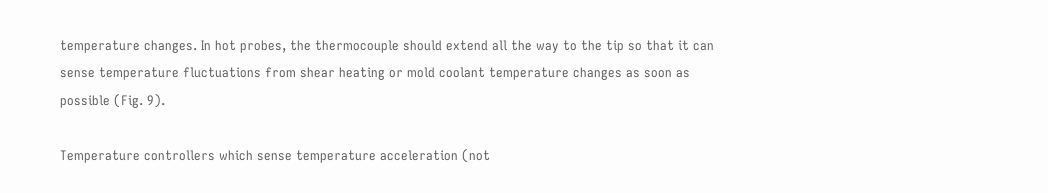temperature changes. In hot probes, the thermocouple should extend all the way to the tip so that it can sense temperature fluctuations from shear heating or mold coolant temperature changes as soon as possible (Fig. 9).

Temperature controllers which sense temperature acceleration (not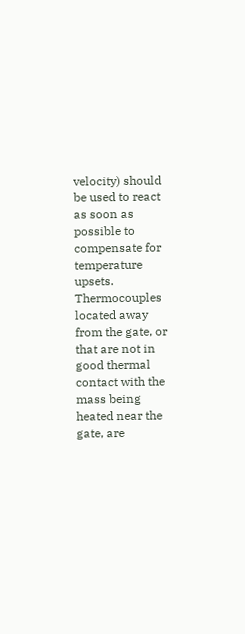velocity) should be used to react as soon as possible to compensate for temperature upsets. Thermocouples located away from the gate, or that are not in good thermal contact with the mass being heated near the gate, are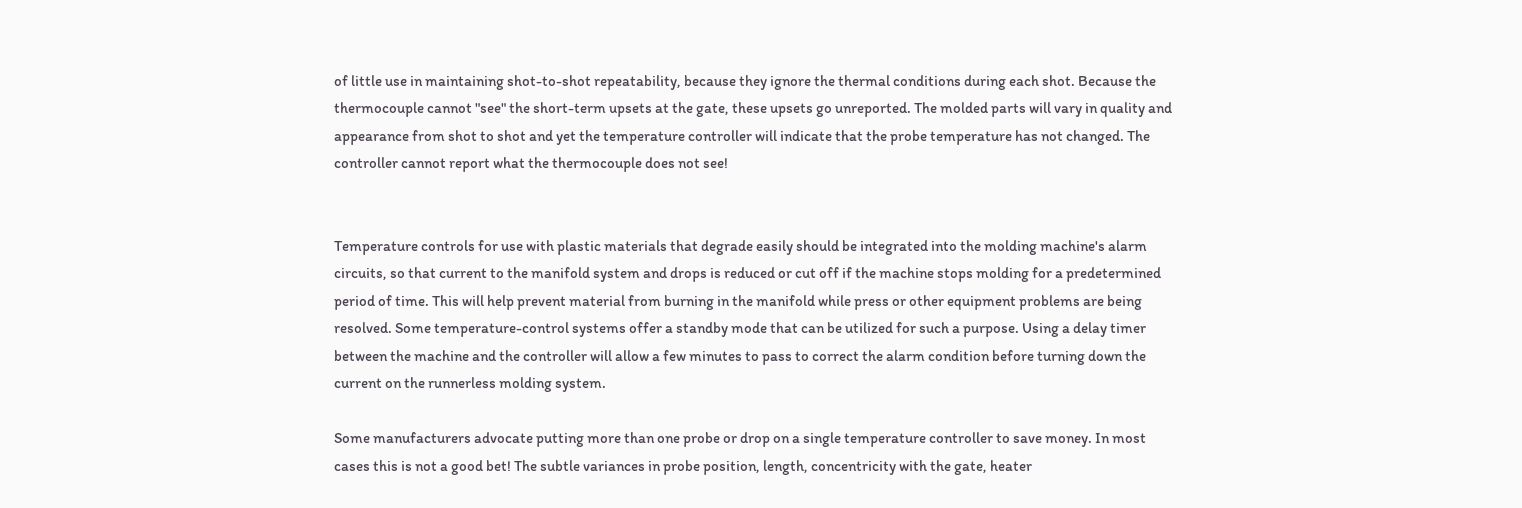of little use in maintaining shot-to-shot repeatability, because they ignore the thermal conditions during each shot. Because the thermocouple cannot "see" the short-term upsets at the gate, these upsets go unreported. The molded parts will vary in quality and appearance from shot to shot and yet the temperature controller will indicate that the probe temperature has not changed. The controller cannot report what the thermocouple does not see!


Temperature controls for use with plastic materials that degrade easily should be integrated into the molding machine's alarm circuits, so that current to the manifold system and drops is reduced or cut off if the machine stops molding for a predetermined period of time. This will help prevent material from burning in the manifold while press or other equipment problems are being resolved. Some temperature-control systems offer a standby mode that can be utilized for such a purpose. Using a delay timer between the machine and the controller will allow a few minutes to pass to correct the alarm condition before turning down the current on the runnerless molding system.

Some manufacturers advocate putting more than one probe or drop on a single temperature controller to save money. In most cases this is not a good bet! The subtle variances in probe position, length, concentricity with the gate, heater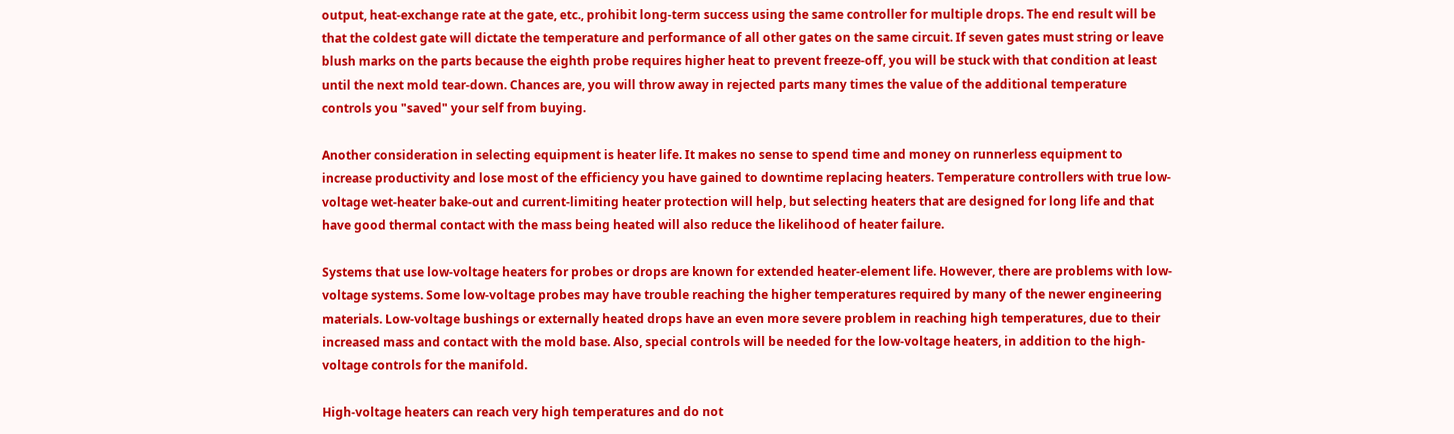output, heat-exchange rate at the gate, etc., prohibit long-term success using the same controller for multiple drops. The end result will be that the coldest gate will dictate the temperature and performance of all other gates on the same circuit. If seven gates must string or leave blush marks on the parts because the eighth probe requires higher heat to prevent freeze-off, you will be stuck with that condition at least until the next mold tear-down. Chances are, you will throw away in rejected parts many times the value of the additional temperature controls you "saved" your self from buying.

Another consideration in selecting equipment is heater life. It makes no sense to spend time and money on runnerless equipment to increase productivity and lose most of the efficiency you have gained to downtime replacing heaters. Temperature controllers with true low-voltage wet-heater bake-out and current-limiting heater protection will help, but selecting heaters that are designed for long life and that have good thermal contact with the mass being heated will also reduce the likelihood of heater failure.

Systems that use low-voltage heaters for probes or drops are known for extended heater-element life. However, there are problems with low-voltage systems. Some low-voltage probes may have trouble reaching the higher temperatures required by many of the newer engineering materials. Low-voltage bushings or externally heated drops have an even more severe problem in reaching high temperatures, due to their increased mass and contact with the mold base. Also, special controls will be needed for the low-voltage heaters, in addition to the high-voltage controls for the manifold.

High-voltage heaters can reach very high temperatures and do not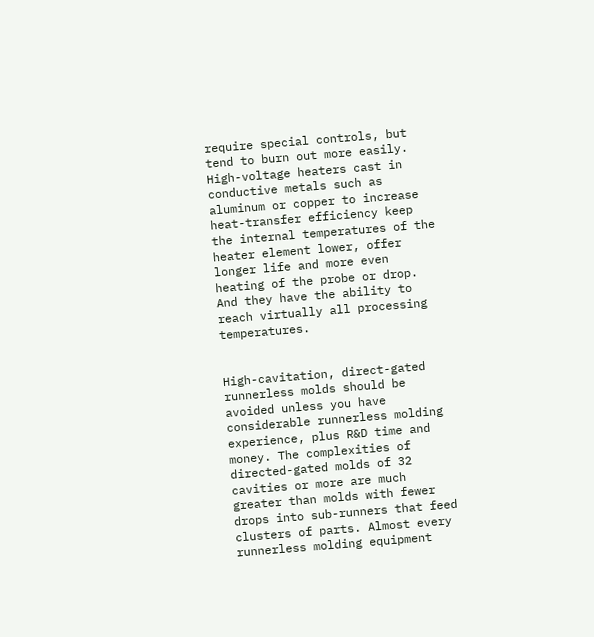require special controls, but tend to burn out more easily. High-voltage heaters cast in conductive metals such as aluminum or copper to increase heat-transfer efficiency keep the internal temperatures of the heater element lower, offer longer life and more even heating of the probe or drop. And they have the ability to reach virtually all processing temperatures.


High-cavitation, direct-gated runnerless molds should be avoided unless you have considerable runnerless molding experience, plus R&D time and money. The complexities of directed-gated molds of 32 cavities or more are much greater than molds with fewer drops into sub-runners that feed clusters of parts. Almost every runnerless molding equipment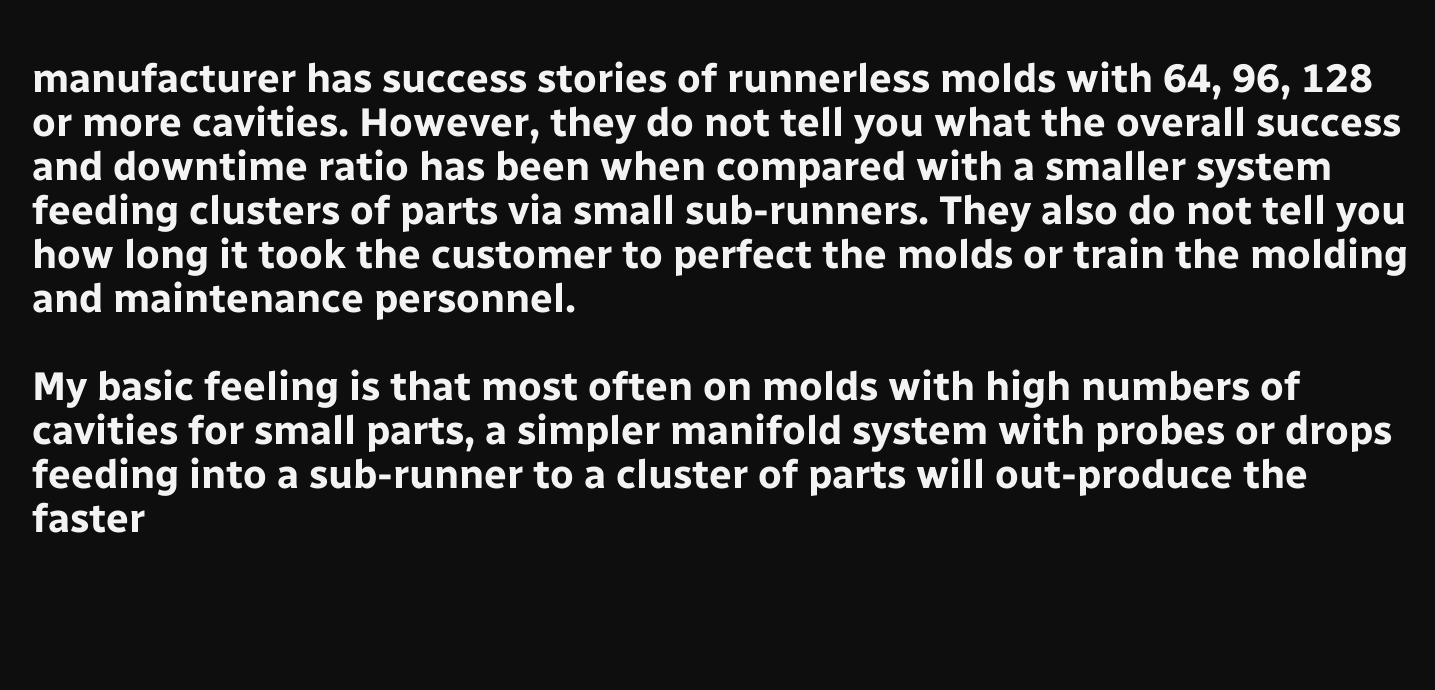manufacturer has success stories of runnerless molds with 64, 96, 128 or more cavities. However, they do not tell you what the overall success and downtime ratio has been when compared with a smaller system feeding clusters of parts via small sub-runners. They also do not tell you how long it took the customer to perfect the molds or train the molding and maintenance personnel.

My basic feeling is that most often on molds with high numbers of cavities for small parts, a simpler manifold system with probes or drops feeding into a sub-runner to a cluster of parts will out-produce the faster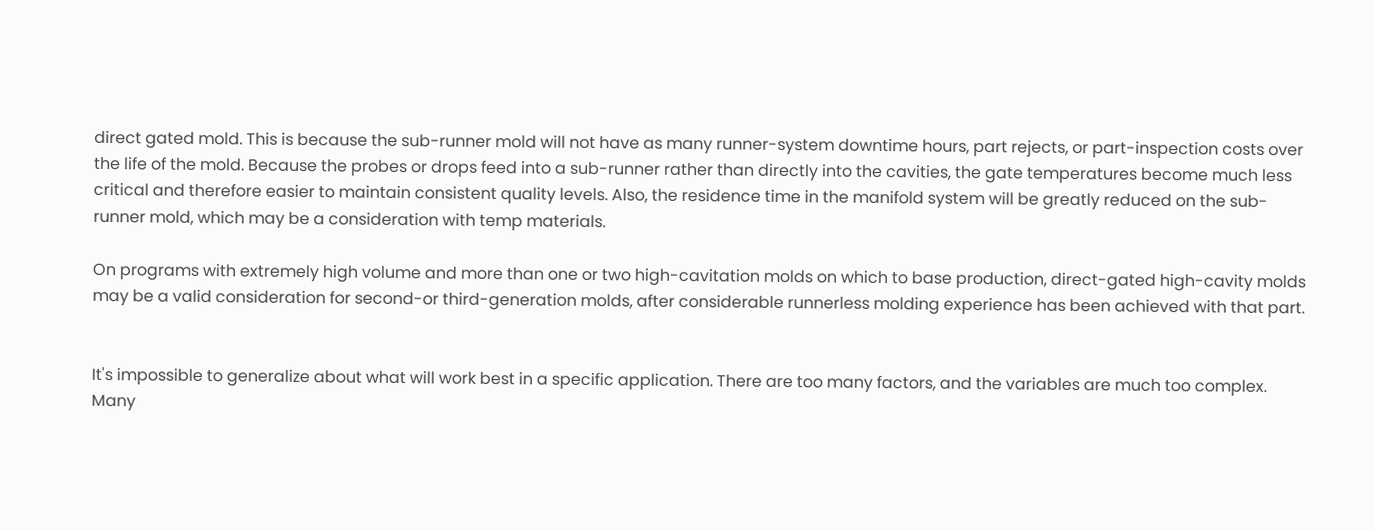direct gated mold. This is because the sub-runner mold will not have as many runner-system downtime hours, part rejects, or part-inspection costs over the life of the mold. Because the probes or drops feed into a sub-runner rather than directly into the cavities, the gate temperatures become much less critical and therefore easier to maintain consistent quality levels. Also, the residence time in the manifold system will be greatly reduced on the sub-runner mold, which may be a consideration with temp materials.

On programs with extremely high volume and more than one or two high-cavitation molds on which to base production, direct-gated high-cavity molds may be a valid consideration for second-or third-generation molds, after considerable runnerless molding experience has been achieved with that part.


It's impossible to generalize about what will work best in a specific application. There are too many factors, and the variables are much too complex. Many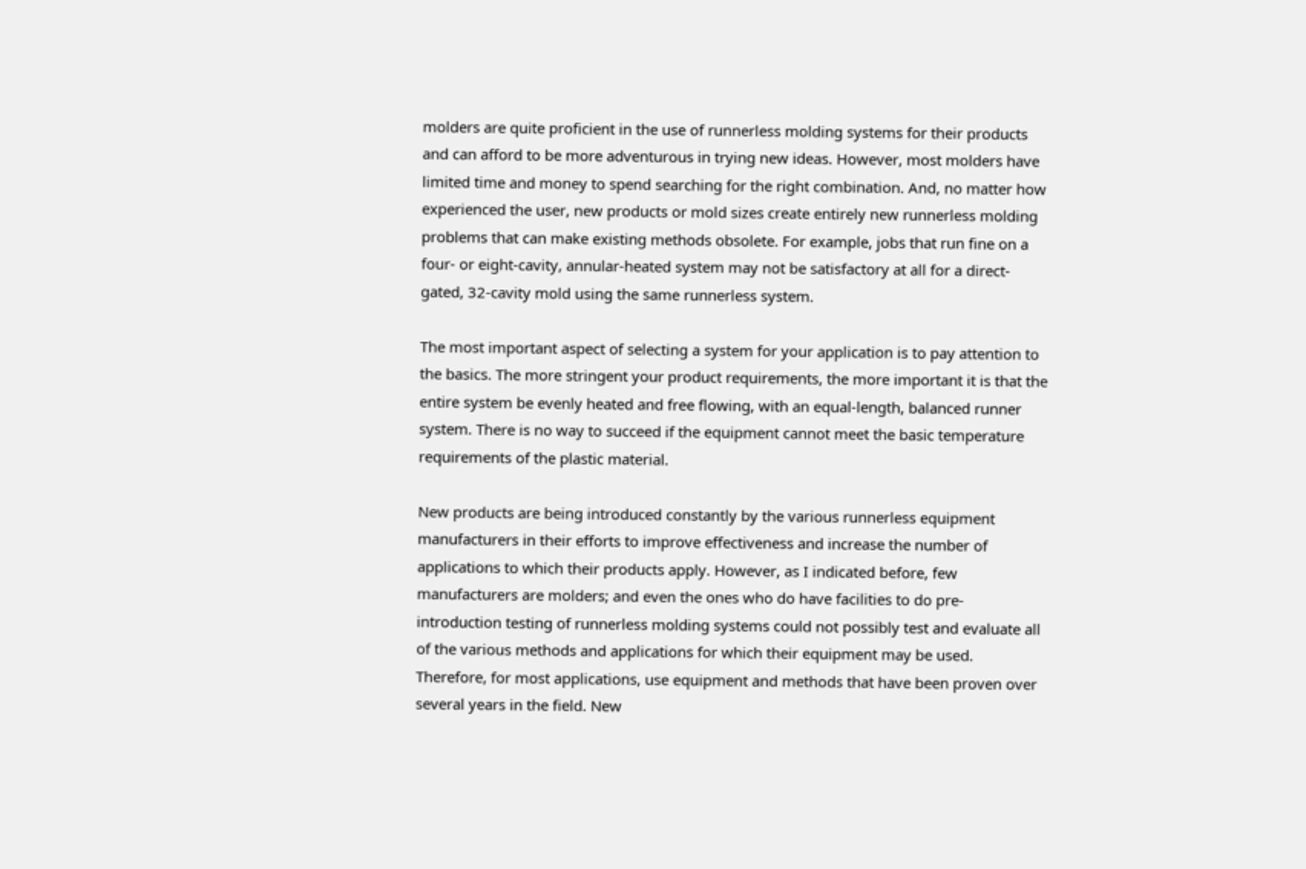molders are quite proficient in the use of runnerless molding systems for their products and can afford to be more adventurous in trying new ideas. However, most molders have limited time and money to spend searching for the right combination. And, no matter how experienced the user, new products or mold sizes create entirely new runnerless molding problems that can make existing methods obsolete. For example, jobs that run fine on a four- or eight-cavity, annular-heated system may not be satisfactory at all for a direct-gated, 32-cavity mold using the same runnerless system.

The most important aspect of selecting a system for your application is to pay attention to the basics. The more stringent your product requirements, the more important it is that the entire system be evenly heated and free flowing, with an equal-length, balanced runner system. There is no way to succeed if the equipment cannot meet the basic temperature requirements of the plastic material.

New products are being introduced constantly by the various runnerless equipment manufacturers in their efforts to improve effectiveness and increase the number of applications to which their products apply. However, as I indicated before, few manufacturers are molders; and even the ones who do have facilities to do pre-introduction testing of runnerless molding systems could not possibly test and evaluate all of the various methods and applications for which their equipment may be used. Therefore, for most applications, use equipment and methods that have been proven over several years in the field. New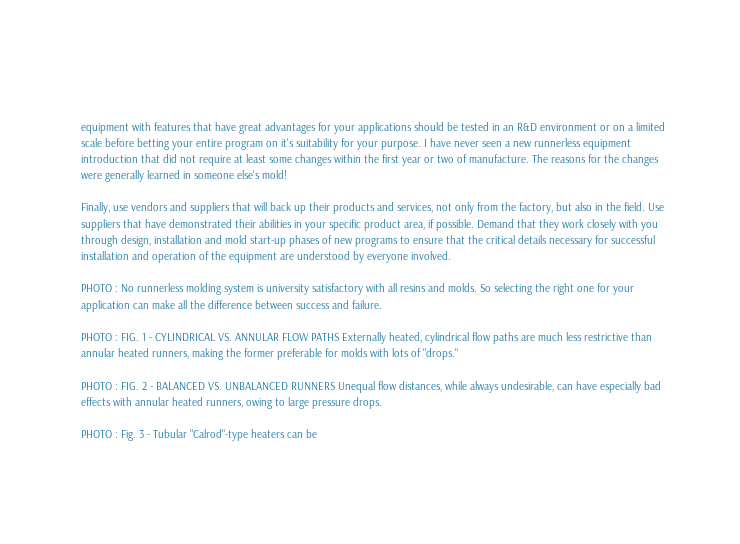equipment with features that have great advantages for your applications should be tested in an R&D environment or on a limited scale before betting your entire program on it's suitability for your purpose. I have never seen a new runnerless equipment introduction that did not require at least some changes within the first year or two of manufacture. The reasons for the changes were generally learned in someone else's mold!

Finally, use vendors and suppliers that will back up their products and services, not only from the factory, but also in the field. Use suppliers that have demonstrated their abilities in your specific product area, if possible. Demand that they work closely with you through design, installation and mold start-up phases of new programs to ensure that the critical details necessary for successful installation and operation of the equipment are understood by everyone involved.

PHOTO : No runnerless molding system is university satisfactory with all resins and molds. So selecting the right one for your application can make all the difference between success and failure.

PHOTO : FIG. 1 - CYLINDRICAL VS. ANNULAR FLOW PATHS Externally heated, cylindrical flow paths are much less restrictive than annular heated runners, making the former preferable for molds with lots of "drops."

PHOTO : FIG. 2 - BALANCED VS. UNBALANCED RUNNERS Unequal flow distances, while always undesirable, can have especially bad effects with annular heated runners, owing to large pressure drops.

PHOTO : Fig. 3 - Tubular "Calrod"-type heaters can be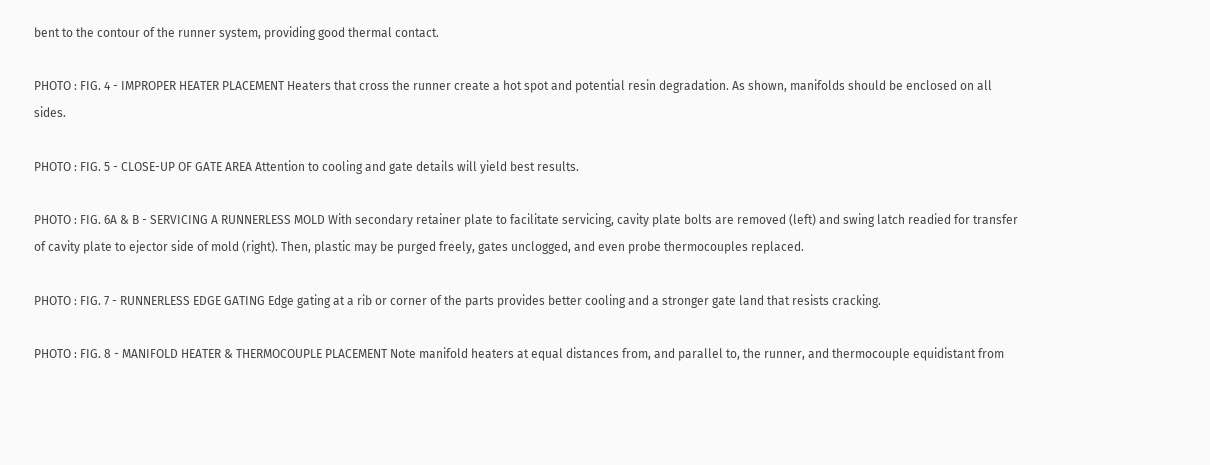bent to the contour of the runner system, providing good thermal contact.

PHOTO : FIG. 4 - IMPROPER HEATER PLACEMENT Heaters that cross the runner create a hot spot and potential resin degradation. As shown, manifolds should be enclosed on all sides.

PHOTO : FIG. 5 - CLOSE-UP OF GATE AREA Attention to cooling and gate details will yield best results.

PHOTO : FIG. 6A & B - SERVICING A RUNNERLESS MOLD With secondary retainer plate to facilitate servicing, cavity plate bolts are removed (left) and swing latch readied for transfer of cavity plate to ejector side of mold (right). Then, plastic may be purged freely, gates unclogged, and even probe thermocouples replaced.

PHOTO : FIG. 7 - RUNNERLESS EDGE GATING Edge gating at a rib or corner of the parts provides better cooling and a stronger gate land that resists cracking.

PHOTO : FIG. 8 - MANIFOLD HEATER & THERMOCOUPLE PLACEMENT Note manifold heaters at equal distances from, and parallel to, the runner, and thermocouple equidistant from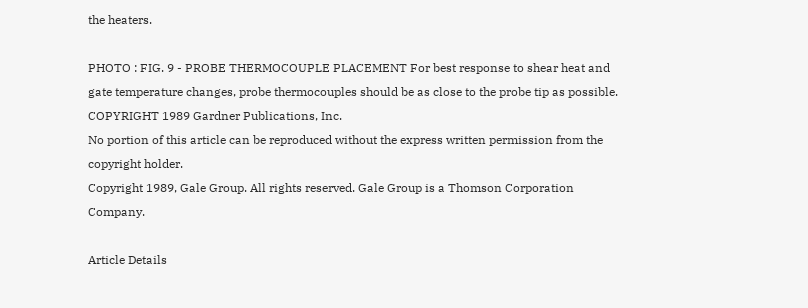the heaters.

PHOTO : FIG. 9 - PROBE THERMOCOUPLE PLACEMENT For best response to shear heat and gate temperature changes, probe thermocouples should be as close to the probe tip as possible.
COPYRIGHT 1989 Gardner Publications, Inc.
No portion of this article can be reproduced without the express written permission from the copyright holder.
Copyright 1989, Gale Group. All rights reserved. Gale Group is a Thomson Corporation Company.

Article Details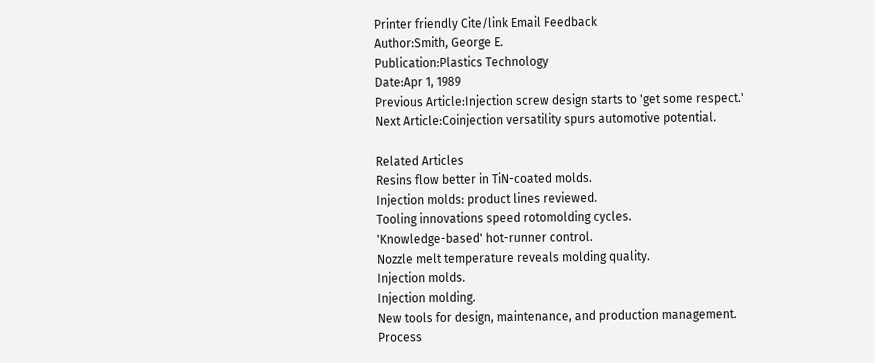Printer friendly Cite/link Email Feedback
Author:Smith, George E.
Publication:Plastics Technology
Date:Apr 1, 1989
Previous Article:Injection screw design starts to 'get some respect.'
Next Article:Coinjection versatility spurs automotive potential.

Related Articles
Resins flow better in TiN-coated molds.
Injection molds: product lines reviewed.
Tooling innovations speed rotomolding cycles.
'Knowledge-based' hot-runner control.
Nozzle melt temperature reveals molding quality.
Injection molds.
Injection molding.
New tools for design, maintenance, and production management.
Process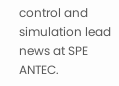control and simulation lead news at SPE ANTEC.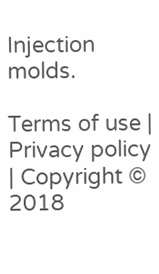Injection molds.

Terms of use | Privacy policy | Copyright © 2018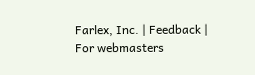Farlex, Inc. | Feedback | For webmasters